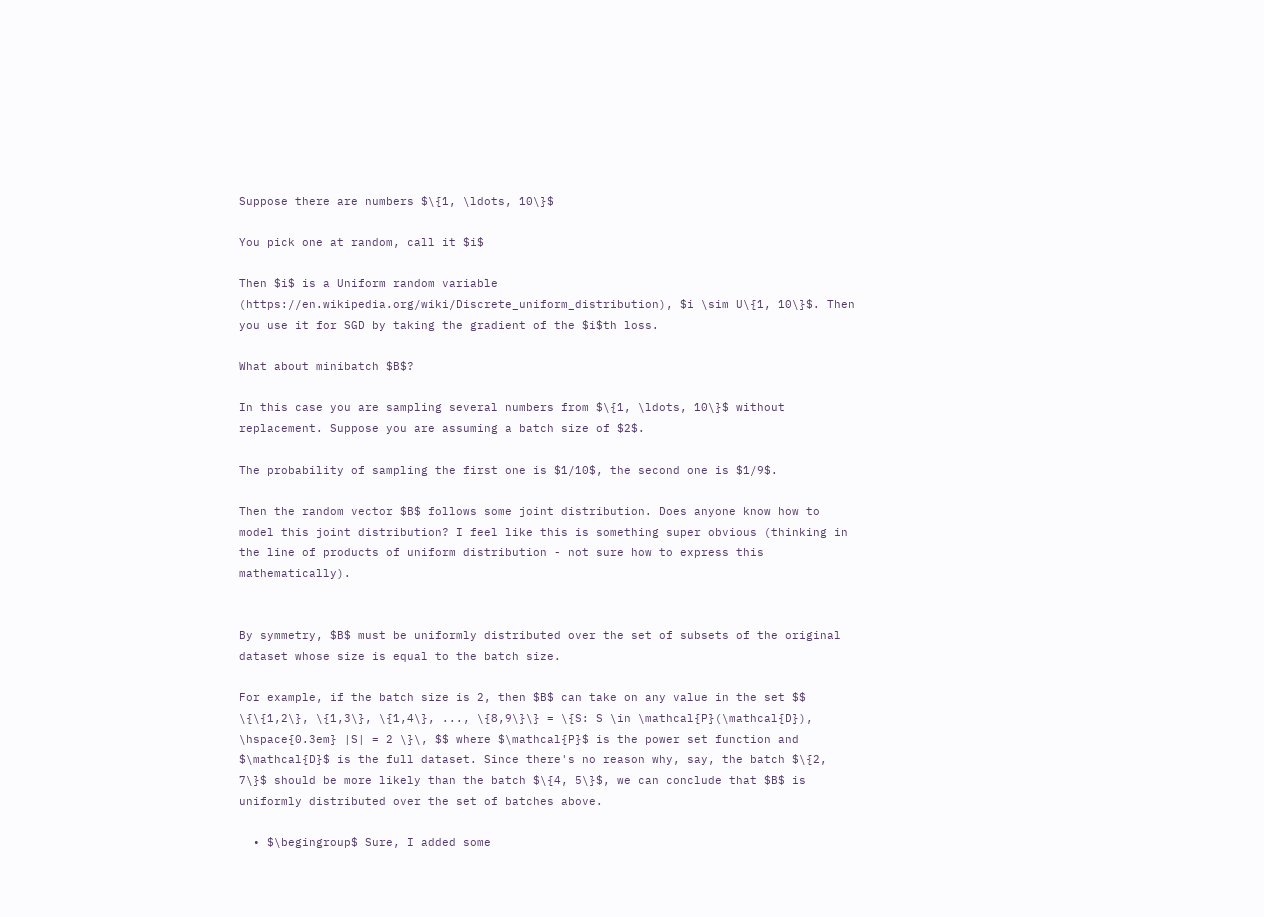Suppose there are numbers $\{1, \ldots, 10\}$

You pick one at random, call it $i$

Then $i$ is a Uniform random variable (https://en.wikipedia.org/wiki/Discrete_uniform_distribution), $i \sim U\{1, 10\}$. Then you use it for SGD by taking the gradient of the $i$th loss.

What about minibatch $B$?

In this case you are sampling several numbers from $\{1, \ldots, 10\}$ without replacement. Suppose you are assuming a batch size of $2$.

The probability of sampling the first one is $1/10$, the second one is $1/9$.

Then the random vector $B$ follows some joint distribution. Does anyone know how to model this joint distribution? I feel like this is something super obvious (thinking in the line of products of uniform distribution - not sure how to express this mathematically).


By symmetry, $B$ must be uniformly distributed over the set of subsets of the original dataset whose size is equal to the batch size.

For example, if the batch size is 2, then $B$ can take on any value in the set $$ \{\{1,2\}, \{1,3\}, \{1,4\}, ..., \{8,9\}\} = \{S: S \in \mathcal{P}(\mathcal{D}), \hspace{0.3em} |S| = 2 \}\, $$ where $\mathcal{P}$ is the power set function and $\mathcal{D}$ is the full dataset. Since there's no reason why, say, the batch $\{2, 7\}$ should be more likely than the batch $\{4, 5\}$, we can conclude that $B$ is uniformly distributed over the set of batches above.

  • $\begingroup$ Sure, I added some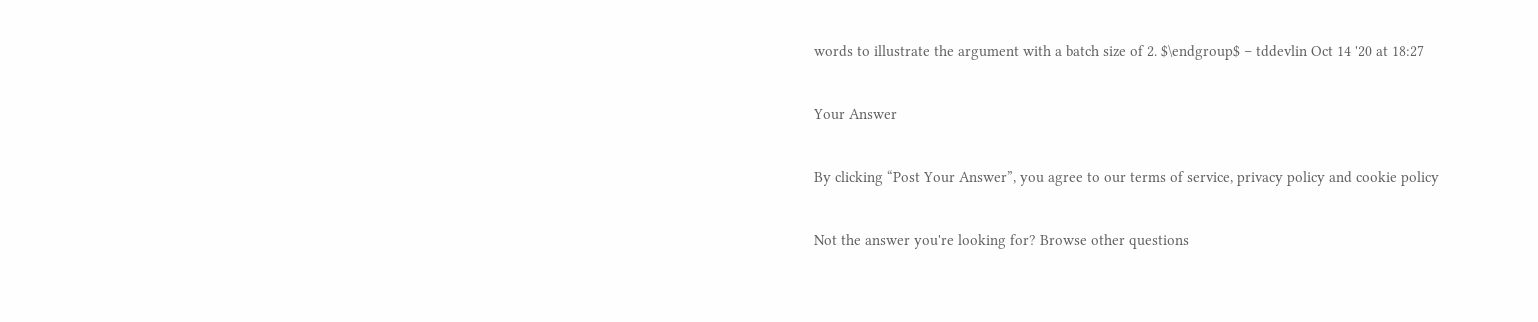words to illustrate the argument with a batch size of 2. $\endgroup$ – tddevlin Oct 14 '20 at 18:27

Your Answer

By clicking “Post Your Answer”, you agree to our terms of service, privacy policy and cookie policy

Not the answer you're looking for? Browse other questions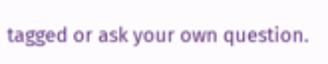tagged or ask your own question.